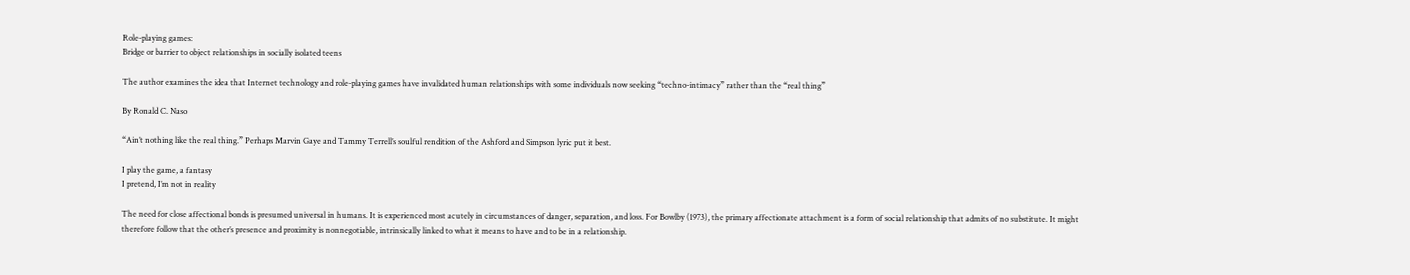Role-playing games:
Bridge or barrier to object relationships in socially isolated teens

The author examines the idea that Internet technology and role-playing games have invalidated human relationships with some individuals now seeking “techno-intimacy” rather than the “real thing”

By Ronald C. Naso

“Ain’t nothing like the real thing.” Perhaps Marvin Gaye and Tammy Terrell’s soulful rendition of the Ashford and Simpson lyric put it best.

I play the game, a fantasy
I pretend, I’m not in reality

The need for close affectional bonds is presumed universal in humans. It is experienced most acutely in circumstances of danger, separation, and loss. For Bowlby (1973), the primary affectionate attachment is a form of social relationship that admits of no substitute. It might therefore follow that the other’s presence and proximity is nonnegotiable, intrinsically linked to what it means to have and to be in a relationship.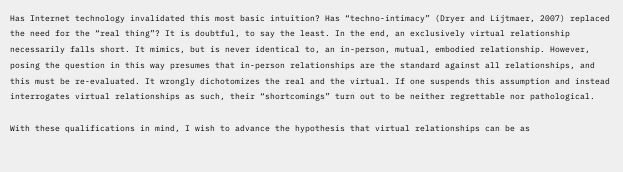Has Internet technology invalidated this most basic intuition? Has “techno-intimacy” (Dryer and Lijtmaer, 2007) replaced the need for the “real thing”? It is doubtful, to say the least. In the end, an exclusively virtual relationship necessarily falls short. It mimics, but is never identical to, an in-person, mutual, embodied relationship. However, posing the question in this way presumes that in-person relationships are the standard against all relationships, and this must be re-evaluated. It wrongly dichotomizes the real and the virtual. If one suspends this assumption and instead interrogates virtual relationships as such, their “shortcomings” turn out to be neither regrettable nor pathological.

With these qualifications in mind, I wish to advance the hypothesis that virtual relationships can be as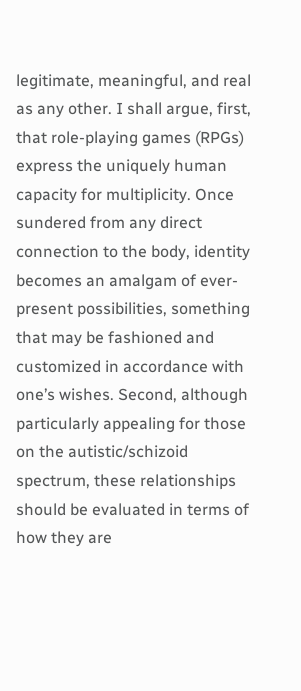legitimate, meaningful, and real as any other. I shall argue, first, that role-playing games (RPGs) express the uniquely human capacity for multiplicity. Once sundered from any direct connection to the body, identity becomes an amalgam of ever-present possibilities, something that may be fashioned and customized in accordance with one’s wishes. Second, although particularly appealing for those on the autistic/schizoid spectrum, these relationships should be evaluated in terms of how they are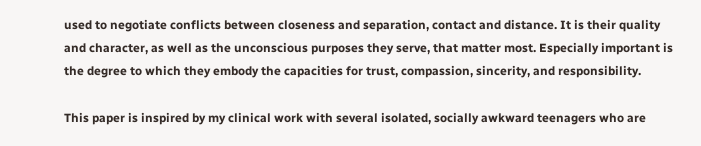used to negotiate conflicts between closeness and separation, contact and distance. It is their quality and character, as well as the unconscious purposes they serve, that matter most. Especially important is the degree to which they embody the capacities for trust, compassion, sincerity, and responsibility.

This paper is inspired by my clinical work with several isolated, socially awkward teenagers who are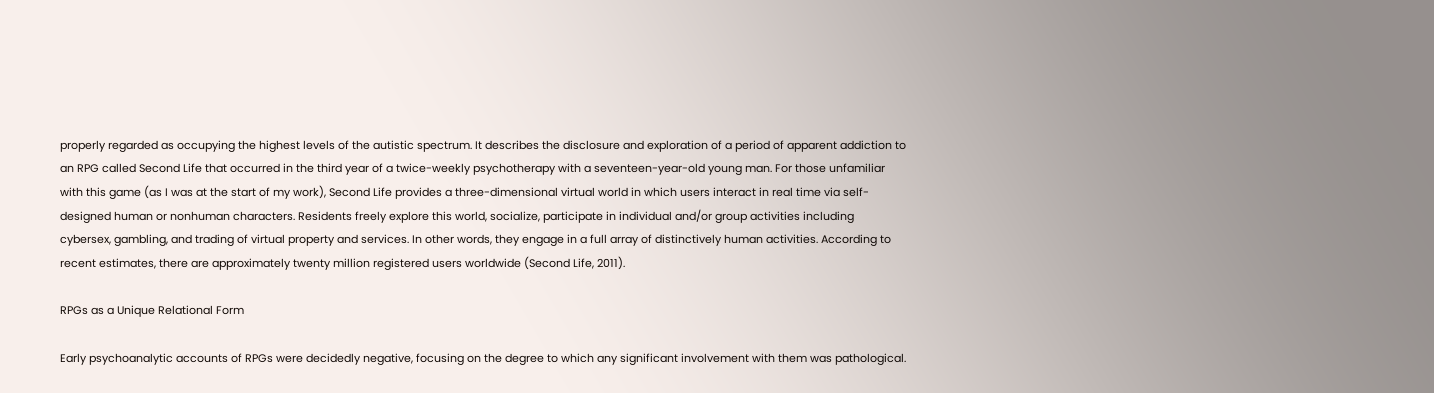properly regarded as occupying the highest levels of the autistic spectrum. It describes the disclosure and exploration of a period of apparent addiction to an RPG called Second Life that occurred in the third year of a twice-weekly psychotherapy with a seventeen-year-old young man. For those unfamiliar with this game (as I was at the start of my work), Second Life provides a three-dimensional virtual world in which users interact in real time via self-designed human or nonhuman characters. Residents freely explore this world, socialize, participate in individual and/or group activities including cybersex, gambling, and trading of virtual property and services. In other words, they engage in a full array of distinctively human activities. According to recent estimates, there are approximately twenty million registered users worldwide (Second Life, 2011).

RPGs as a Unique Relational Form

Early psychoanalytic accounts of RPGs were decidedly negative, focusing on the degree to which any significant involvement with them was pathological.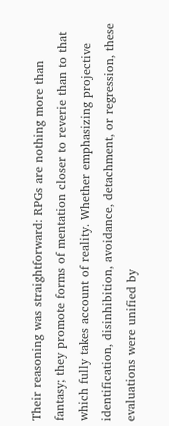Their reasoning was straightforward: RPGs are nothing more than fantasy; they promote forms of mentation closer to reverie than to that which fully takes account of reality. Whether emphasizing projective identification, disinhibition, avoidance, detachment, or regression, these evaluations were unified by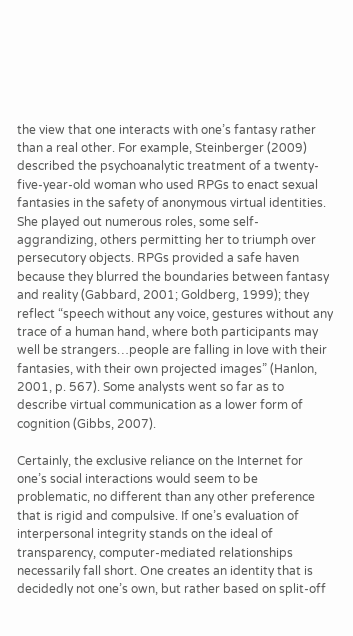the view that one interacts with one’s fantasy rather than a real other. For example, Steinberger (2009) described the psychoanalytic treatment of a twenty-five-year-old woman who used RPGs to enact sexual fantasies in the safety of anonymous virtual identities. She played out numerous roles, some self-aggrandizing, others permitting her to triumph over persecutory objects. RPGs provided a safe haven because they blurred the boundaries between fantasy and reality (Gabbard, 2001; Goldberg, 1999); they reflect “speech without any voice, gestures without any trace of a human hand, where both participants may well be strangers…people are falling in love with their fantasies, with their own projected images” (Hanlon, 2001, p. 567). Some analysts went so far as to describe virtual communication as a lower form of cognition (Gibbs, 2007).

Certainly, the exclusive reliance on the Internet for one’s social interactions would seem to be problematic, no different than any other preference that is rigid and compulsive. If one’s evaluation of interpersonal integrity stands on the ideal of transparency, computer-mediated relationships necessarily fall short. One creates an identity that is decidedly not one’s own, but rather based on split-off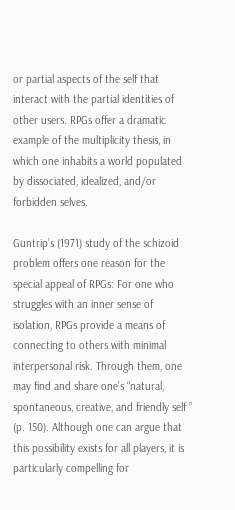or partial aspects of the self that interact with the partial identities of other users. RPGs offer a dramatic example of the multiplicity thesis, in which one inhabits a world populated by dissociated, idealized, and/or forbidden selves.

Guntrip’s (1971) study of the schizoid problem offers one reason for the special appeal of RPGs: For one who struggles with an inner sense of isolation, RPGs provide a means of connecting to others with minimal interpersonal risk. Through them, one may find and share one’s “natural, spontaneous, creative, and friendly self ” (p. 150). Although one can argue that this possibility exists for all players, it is particularly compelling for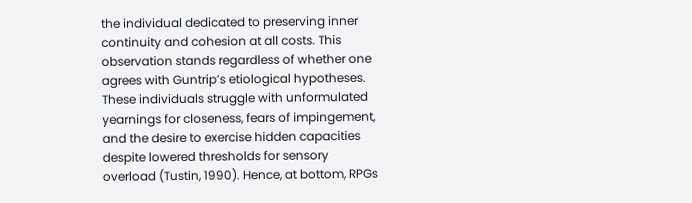the individual dedicated to preserving inner continuity and cohesion at all costs. This observation stands regardless of whether one agrees with Guntrip’s etiological hypotheses. These individuals struggle with unformulated yearnings for closeness, fears of impingement, and the desire to exercise hidden capacities despite lowered thresholds for sensory overload (Tustin, 1990). Hence, at bottom, RPGs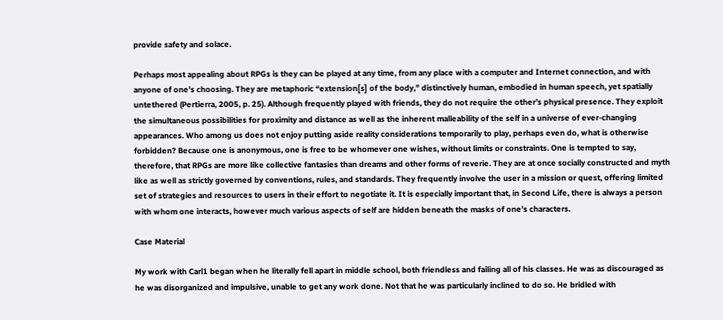provide safety and solace.

Perhaps most appealing about RPGs is they can be played at any time, from any place with a computer and Internet connection, and with anyone of one’s choosing. They are metaphoric “extension[s] of the body,” distinctively human, embodied in human speech, yet spatially untethered (Pertierra, 2005, p. 25). Although frequently played with friends, they do not require the other’s physical presence. They exploit the simultaneous possibilities for proximity and distance as well as the inherent malleability of the self in a universe of ever-changing appearances. Who among us does not enjoy putting aside reality considerations temporarily to play, perhaps even do, what is otherwise forbidden? Because one is anonymous, one is free to be whomever one wishes, without limits or constraints. One is tempted to say, therefore, that RPGs are more like collective fantasies than dreams and other forms of reverie. They are at once socially constructed and myth like as well as strictly governed by conventions, rules, and standards. They frequently involve the user in a mission or quest, offering limited set of strategies and resources to users in their effort to negotiate it. It is especially important that, in Second Life, there is always a person with whom one interacts, however much various aspects of self are hidden beneath the masks of one’s characters.

Case Material

My work with Carl1 began when he literally fell apart in middle school, both friendless and failing all of his classes. He was as discouraged as he was disorganized and impulsive, unable to get any work done. Not that he was particularly inclined to do so. He bridled with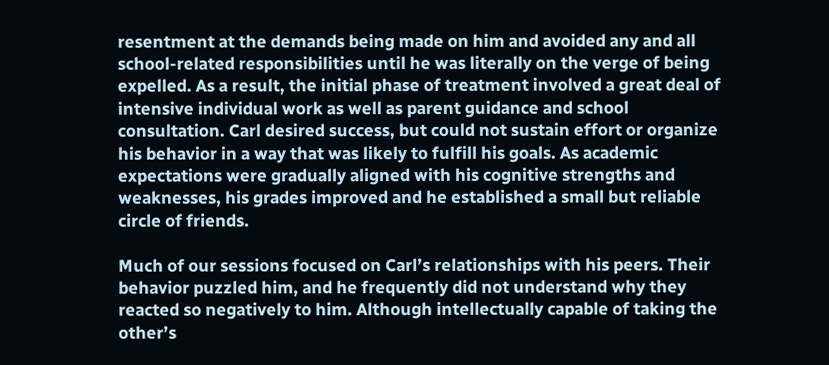resentment at the demands being made on him and avoided any and all school-related responsibilities until he was literally on the verge of being expelled. As a result, the initial phase of treatment involved a great deal of intensive individual work as well as parent guidance and school consultation. Carl desired success, but could not sustain effort or organize his behavior in a way that was likely to fulfill his goals. As academic expectations were gradually aligned with his cognitive strengths and weaknesses, his grades improved and he established a small but reliable circle of friends.

Much of our sessions focused on Carl’s relationships with his peers. Their behavior puzzled him, and he frequently did not understand why they reacted so negatively to him. Although intellectually capable of taking the other’s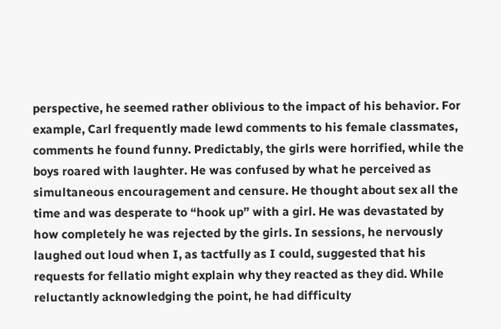perspective, he seemed rather oblivious to the impact of his behavior. For example, Carl frequently made lewd comments to his female classmates, comments he found funny. Predictably, the girls were horrified, while the boys roared with laughter. He was confused by what he perceived as simultaneous encouragement and censure. He thought about sex all the time and was desperate to “hook up” with a girl. He was devastated by how completely he was rejected by the girls. In sessions, he nervously laughed out loud when I, as tactfully as I could, suggested that his requests for fellatio might explain why they reacted as they did. While reluctantly acknowledging the point, he had difficulty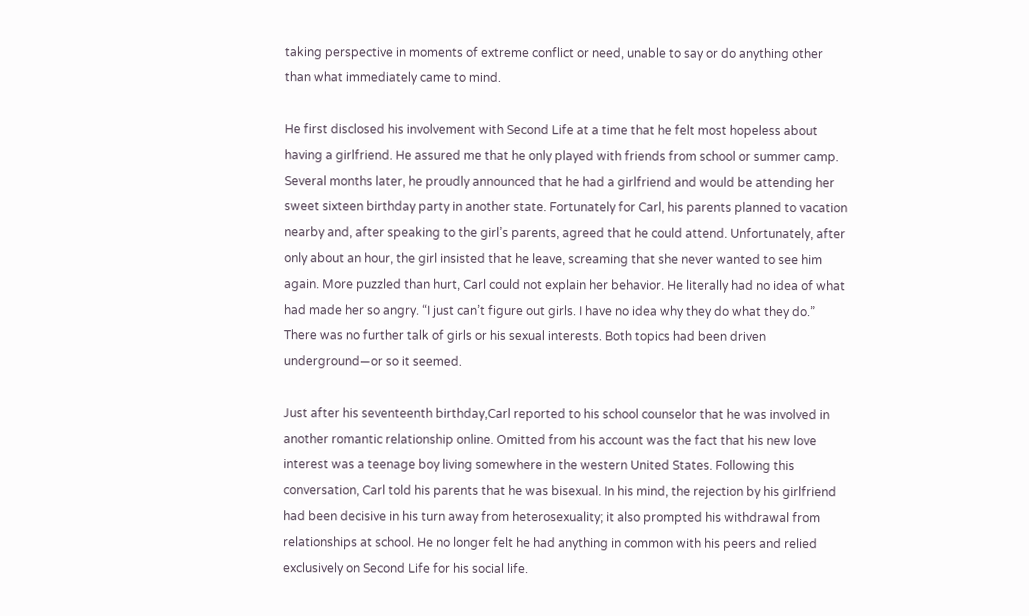taking perspective in moments of extreme conflict or need, unable to say or do anything other than what immediately came to mind.

He first disclosed his involvement with Second Life at a time that he felt most hopeless about having a girlfriend. He assured me that he only played with friends from school or summer camp. Several months later, he proudly announced that he had a girlfriend and would be attending her sweet sixteen birthday party in another state. Fortunately for Carl, his parents planned to vacation nearby and, after speaking to the girl’s parents, agreed that he could attend. Unfortunately, after only about an hour, the girl insisted that he leave, screaming that she never wanted to see him again. More puzzled than hurt, Carl could not explain her behavior. He literally had no idea of what had made her so angry. “I just can’t figure out girls. I have no idea why they do what they do.” There was no further talk of girls or his sexual interests. Both topics had been driven underground—or so it seemed.

Just after his seventeenth birthday,Carl reported to his school counselor that he was involved in another romantic relationship online. Omitted from his account was the fact that his new love interest was a teenage boy living somewhere in the western United States. Following this conversation, Carl told his parents that he was bisexual. In his mind, the rejection by his girlfriend had been decisive in his turn away from heterosexuality; it also prompted his withdrawal from relationships at school. He no longer felt he had anything in common with his peers and relied exclusively on Second Life for his social life.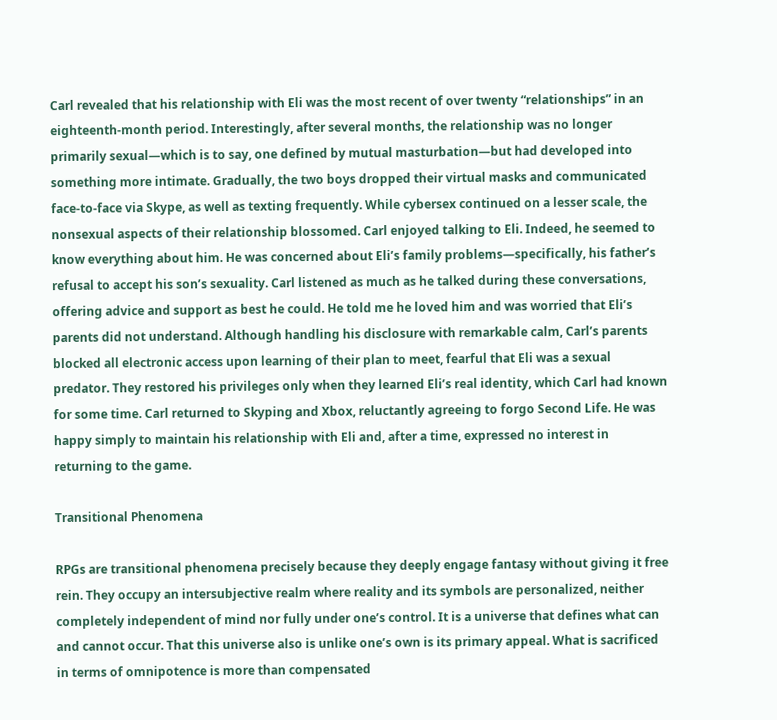Carl revealed that his relationship with Eli was the most recent of over twenty “relationships” in an eighteenth-month period. Interestingly, after several months, the relationship was no longer primarily sexual—which is to say, one defined by mutual masturbation—but had developed into something more intimate. Gradually, the two boys dropped their virtual masks and communicated face-to-face via Skype, as well as texting frequently. While cybersex continued on a lesser scale, the nonsexual aspects of their relationship blossomed. Carl enjoyed talking to Eli. Indeed, he seemed to know everything about him. He was concerned about Eli’s family problems—specifically, his father’s refusal to accept his son’s sexuality. Carl listened as much as he talked during these conversations, offering advice and support as best he could. He told me he loved him and was worried that Eli’s parents did not understand. Although handling his disclosure with remarkable calm, Carl’s parents blocked all electronic access upon learning of their plan to meet, fearful that Eli was a sexual predator. They restored his privileges only when they learned Eli’s real identity, which Carl had known for some time. Carl returned to Skyping and Xbox, reluctantly agreeing to forgo Second Life. He was happy simply to maintain his relationship with Eli and, after a time, expressed no interest in returning to the game.

Transitional Phenomena

RPGs are transitional phenomena precisely because they deeply engage fantasy without giving it free rein. They occupy an intersubjective realm where reality and its symbols are personalized, neither completely independent of mind nor fully under one’s control. It is a universe that defines what can and cannot occur. That this universe also is unlike one’s own is its primary appeal. What is sacrificed in terms of omnipotence is more than compensated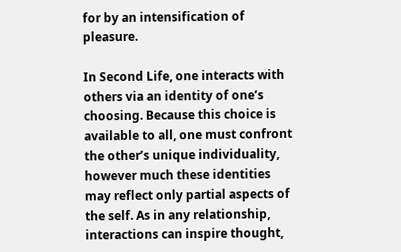for by an intensification of pleasure.

In Second Life, one interacts with others via an identity of one’s choosing. Because this choice is available to all, one must confront the other’s unique individuality, however much these identities may reflect only partial aspects of the self. As in any relationship, interactions can inspire thought,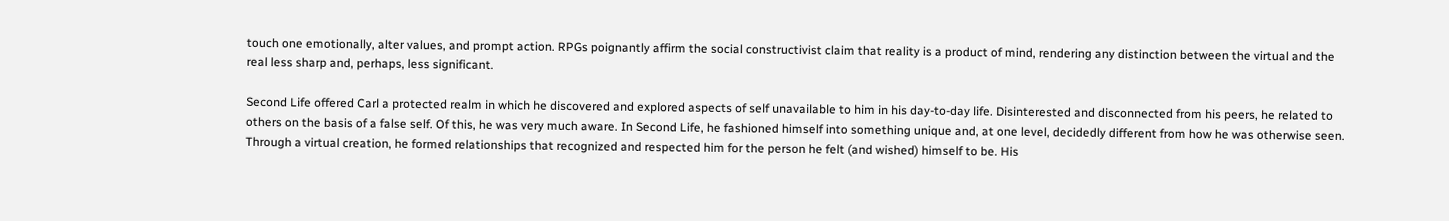touch one emotionally, alter values, and prompt action. RPGs poignantly affirm the social constructivist claim that reality is a product of mind, rendering any distinction between the virtual and the real less sharp and, perhaps, less significant.

Second Life offered Carl a protected realm in which he discovered and explored aspects of self unavailable to him in his day-to-day life. Disinterested and disconnected from his peers, he related to others on the basis of a false self. Of this, he was very much aware. In Second Life, he fashioned himself into something unique and, at one level, decidedly different from how he was otherwise seen. Through a virtual creation, he formed relationships that recognized and respected him for the person he felt (and wished) himself to be. His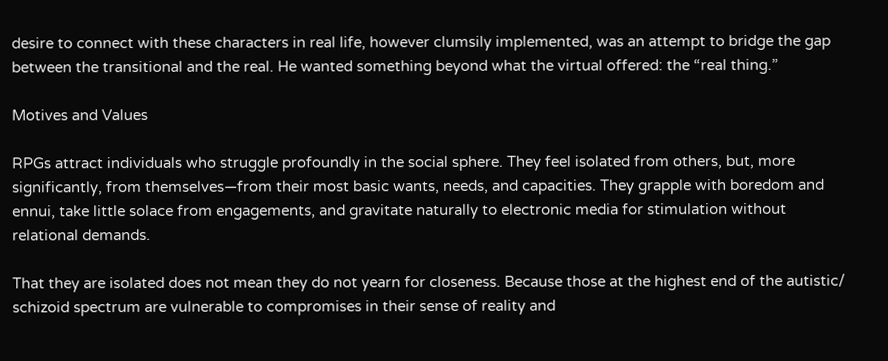desire to connect with these characters in real life, however clumsily implemented, was an attempt to bridge the gap between the transitional and the real. He wanted something beyond what the virtual offered: the “real thing.”

Motives and Values

RPGs attract individuals who struggle profoundly in the social sphere. They feel isolated from others, but, more significantly, from themselves—from their most basic wants, needs, and capacities. They grapple with boredom and ennui, take little solace from engagements, and gravitate naturally to electronic media for stimulation without relational demands.

That they are isolated does not mean they do not yearn for closeness. Because those at the highest end of the autistic/ schizoid spectrum are vulnerable to compromises in their sense of reality and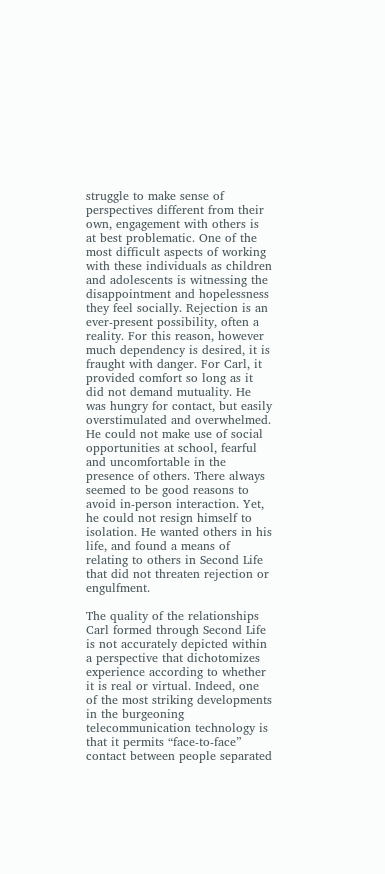struggle to make sense of perspectives different from their own, engagement with others is at best problematic. One of the most difficult aspects of working with these individuals as children and adolescents is witnessing the disappointment and hopelessness they feel socially. Rejection is an ever-present possibility, often a reality. For this reason, however much dependency is desired, it is fraught with danger. For Carl, it provided comfort so long as it did not demand mutuality. He was hungry for contact, but easily overstimulated and overwhelmed. He could not make use of social opportunities at school, fearful and uncomfortable in the presence of others. There always seemed to be good reasons to avoid in-person interaction. Yet, he could not resign himself to isolation. He wanted others in his life, and found a means of relating to others in Second Life that did not threaten rejection or engulfment.

The quality of the relationships Carl formed through Second Life is not accurately depicted within a perspective that dichotomizes experience according to whether it is real or virtual. Indeed, one of the most striking developments in the burgeoning telecommunication technology is that it permits “face-to-face” contact between people separated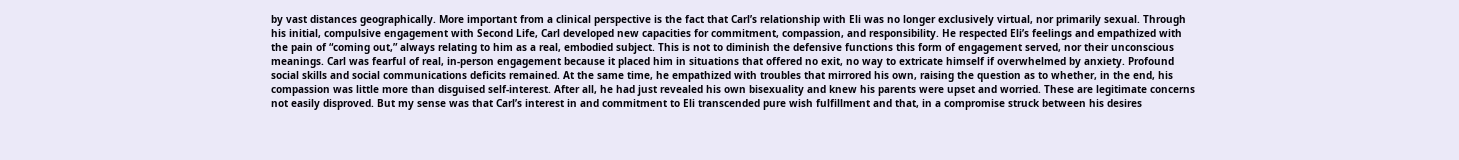by vast distances geographically. More important from a clinical perspective is the fact that Carl’s relationship with Eli was no longer exclusively virtual, nor primarily sexual. Through his initial, compulsive engagement with Second Life, Carl developed new capacities for commitment, compassion, and responsibility. He respected Eli’s feelings and empathized with the pain of “coming out,” always relating to him as a real, embodied subject. This is not to diminish the defensive functions this form of engagement served, nor their unconscious meanings. Carl was fearful of real, in-person engagement because it placed him in situations that offered no exit, no way to extricate himself if overwhelmed by anxiety. Profound social skills and social communications deficits remained. At the same time, he empathized with troubles that mirrored his own, raising the question as to whether, in the end, his compassion was little more than disguised self-interest. After all, he had just revealed his own bisexuality and knew his parents were upset and worried. These are legitimate concerns not easily disproved. But my sense was that Carl’s interest in and commitment to Eli transcended pure wish fulfillment and that, in a compromise struck between his desires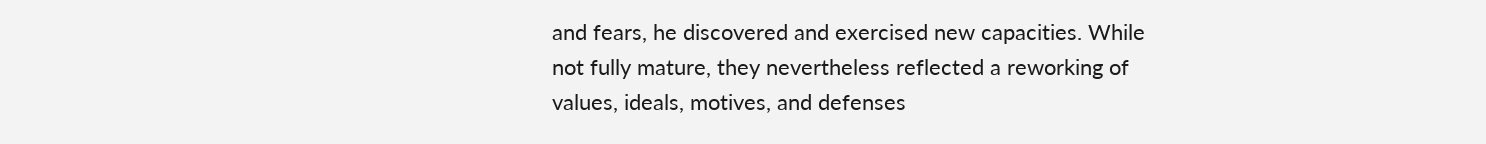and fears, he discovered and exercised new capacities. While not fully mature, they nevertheless reflected a reworking of values, ideals, motives, and defenses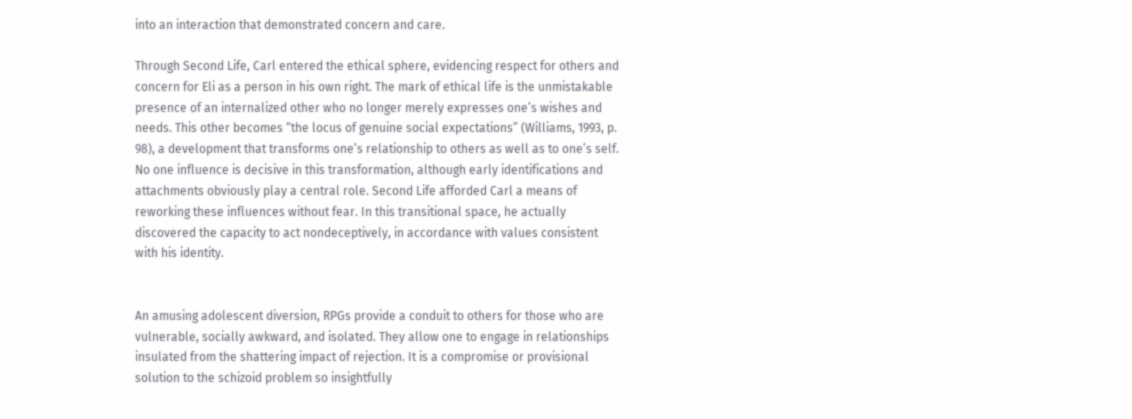into an interaction that demonstrated concern and care.

Through Second Life, Carl entered the ethical sphere, evidencing respect for others and concern for Eli as a person in his own right. The mark of ethical life is the unmistakable presence of an internalized other who no longer merely expresses one’s wishes and needs. This other becomes “the locus of genuine social expectations” (Williams, 1993, p. 98), a development that transforms one’s relationship to others as well as to one’s self. No one influence is decisive in this transformation, although early identifications and attachments obviously play a central role. Second Life afforded Carl a means of reworking these influences without fear. In this transitional space, he actually discovered the capacity to act nondeceptively, in accordance with values consistent with his identity.


An amusing adolescent diversion, RPGs provide a conduit to others for those who are vulnerable, socially awkward, and isolated. They allow one to engage in relationships insulated from the shattering impact of rejection. It is a compromise or provisional solution to the schizoid problem so insightfully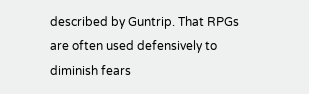described by Guntrip. That RPGs are often used defensively to diminish fears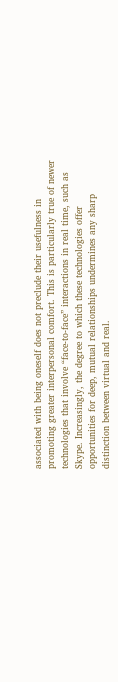associated with being oneself does not preclude their usefulness in promoting greater interpersonal comfort. This is particularly true of newer technologies that involve “face-to-face” interactions in real time, such as Skype. Increasingly, the degree to which these technologies offer opportunities for deep, mutual relationships undermines any sharp distinction between virtual and real.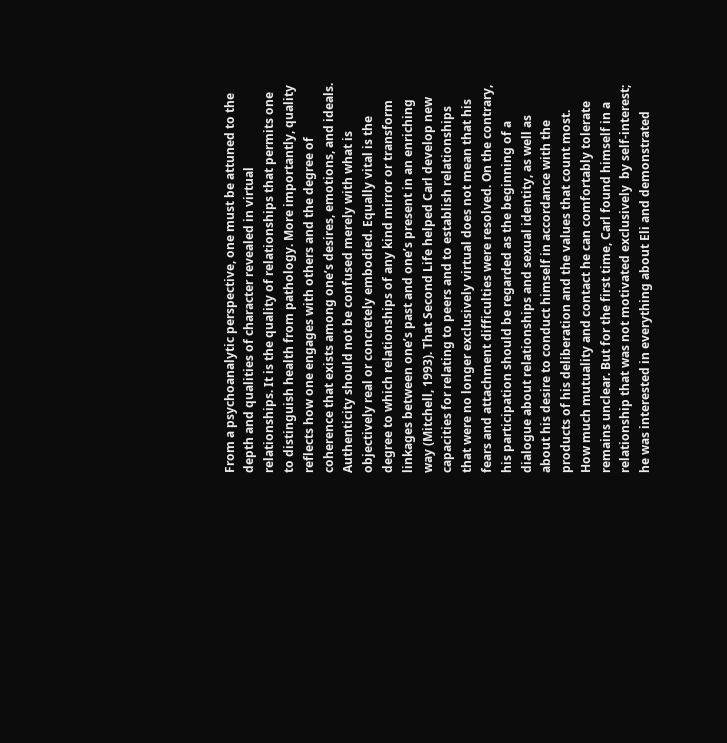From a psychoanalytic perspective, one must be attuned to the depth and qualities of character revealed in virtual relationships. It is the quality of relationships that permits one to distinguish health from pathology. More importantly, quality reflects how one engages with others and the degree of coherence that exists among one’s desires, emotions, and ideals. Authenticity should not be confused merely with what is objectively real or concretely embodied. Equally vital is the degree to which relationships of any kind mirror or transform linkages between one’s past and one’s present in an enriching way (Mitchell, 1993). That Second Life helped Carl develop new capacities for relating to peers and to establish relationships that were no longer exclusively virtual does not mean that his fears and attachment difficulties were resolved. On the contrary, his participation should be regarded as the beginning of a dialogue about relationships and sexual identity, as well as about his desire to conduct himself in accordance with the products of his deliberation and the values that count most. How much mutuality and contact he can comfortably tolerate remains unclear. But for the first time, Carl found himself in a relationship that was not motivated exclusively  by self-interest; he was interested in everything about Eli and demonstrated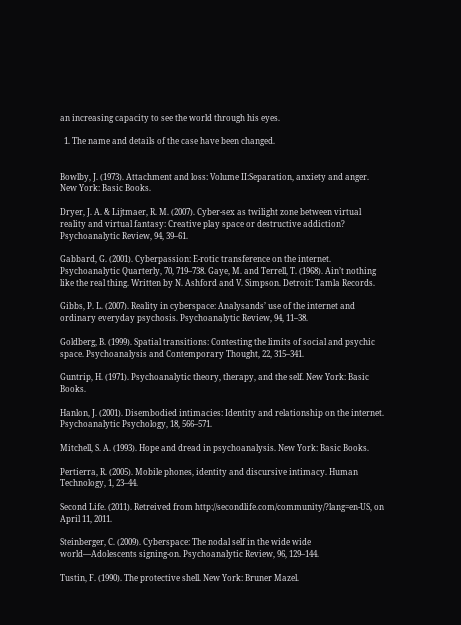an increasing capacity to see the world through his eyes.

  1. The name and details of the case have been changed.


Bowlby, J. (1973). Attachment and loss: Volume II:Separation, anxiety and anger. New York: Basic Books.

Dryer, J. A. & Lijtmaer, R. M. (2007). Cyber-sex as twilight zone between virtual reality and virtual fantasy: Creative play space or destructive addiction? Psychoanalytic Review, 94, 39–61.

Gabbard, G. (2001). Cyberpassion: E-rotic transference on the internet. Psychoanalytic Quarterly, 70, 719–738. Gaye, M. and Terrell, T. (1968). Ain’t nothing like the real thing. Written by N. Ashford and V. Simpson. Detroit: Tamla Records.

Gibbs, P. L. (2007). Reality in cyberspace: Analysands’ use of the internet and ordinary everyday psychosis. Psychoanalytic Review, 94, 11–38.

Goldberg, B. (1999). Spatial transitions: Contesting the limits of social and psychic space. Psychoanalysis and Contemporary Thought, 22, 315–341.

Guntrip, H. (1971). Psychoanalytic theory, therapy, and the self. New York: Basic Books.

Hanlon, J. (2001). Disembodied intimacies: Identity and relationship on the internet. Psychoanalytic Psychology, 18, 566–571.

Mitchell, S. A. (1993). Hope and dread in psychoanalysis. New York: Basic Books.

Pertierra, R. (2005). Mobile phones, identity and discursive intimacy. Human Technology, 1, 23–44.

Second Life. (2011). Retreived from http://secondlife.com/community/?lang=en-US, on April 11, 2011.

Steinberger, C. (2009). Cyberspace: The nodal self in the wide wide world—Adolescents signing-on. Psychoanalytic Review, 96, 129–144.

Tustin, F. (1990). The protective shell. New York: Bruner Mazel.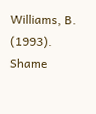Williams, B. (1993). Shame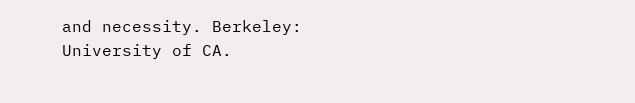and necessity. Berkeley: University of CA.